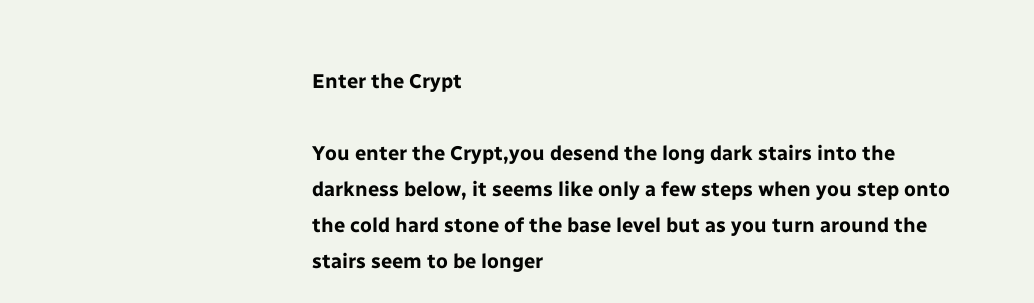Enter the Crypt

You enter the Crypt,you desend the long dark stairs into the darkness below, it seems like only a few steps when you step onto the cold hard stone of the base level but as you turn around the stairs seem to be longer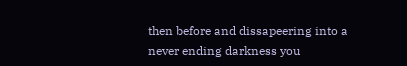then before and dissapeering into a never ending darkness you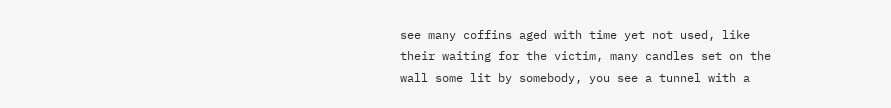see many coffins aged with time yet not used, like their waiting for the victim, many candles set on the wall some lit by somebody, you see a tunnel with a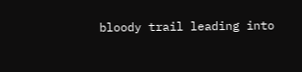bloody trail leading into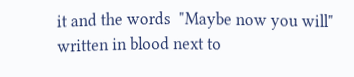it and the words  "Maybe now you will" written in blood next to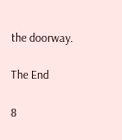the doorway.

The End

8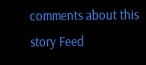comments about this story Feed